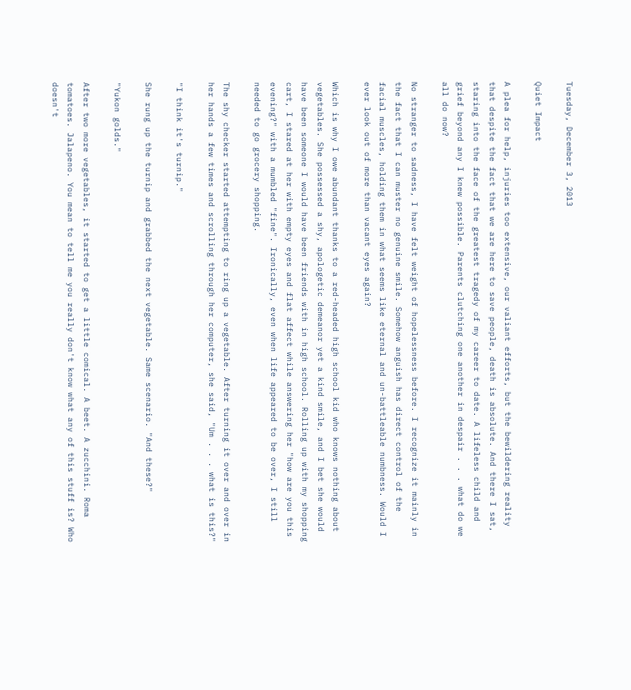Tuesday, December 3, 2013

Quiet Impact

A plea for help, injuries too extensive, our valiant efforts, but the bewildering reality that despite the fact that we are here to save people, death is absolute. And there I sat, staring into the face of the greatest tragedy of my career to date. A lifeless child and grief beyond any I knew possible. Parents clutching one another in despair . . . what do we all do now?

No stranger to sadness, I have felt weight of hopelessness before. I recognize it mainly in the fact that I can muster no genuine smile. Somehow anguish has direct control of the facial muscles, holding them in what seems like eternal and un-battleable numbness. Would I ever look out of more than vacant eyes again?

Which is why I owe abundant thanks to a red-headed high school kid who knows nothing about vegetables. She possessed a shy, apologetic demeanor yet a kind smile, and I bet she would have been someone I would have been friends with in high school. Rolling up with my shopping cart, I stared at her with empty eyes and flat affect while answering her "how are you this evening?" with a mumbled "fine". Ironically, even when life appeared to be over, I still needed to go grocery shopping.

The shy checker started attempting to ring up a vegetable. After turning it over and over in her hands a few times and scrolling through her computer, she said, "Um . . . what is this?"

"I think it's turnip."

She rung up the turnip and grabbed the next vegetable. Same scenario. "And these?"

"Yukon golds."

After two more vegetables, it started to get a little comical. A beet. A zucchini. Roma tomatoes. Jalapeno. You mean to tell me you really don't know what any of this stuff is? Who doesn't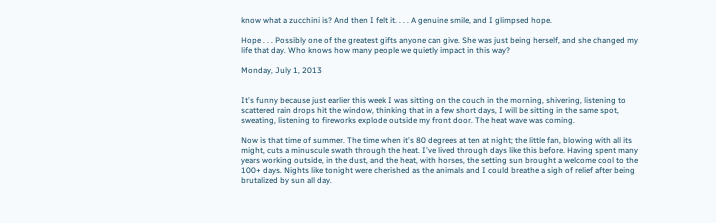know what a zucchini is? And then I felt it. . . . A genuine smile, and I glimpsed hope.

Hope . . . Possibly one of the greatest gifts anyone can give. She was just being herself, and she changed my life that day. Who knows how many people we quietly impact in this way?

Monday, July 1, 2013


It's funny because just earlier this week I was sitting on the couch in the morning, shivering, listening to scattered rain drops hit the window, thinking that in a few short days, I will be sitting in the same spot, sweating, listening to fireworks explode outside my front door. The heat wave was coming.

Now is that time of summer. The time when it's 80 degrees at ten at night; the little fan, blowing with all its might, cuts a minuscule swath through the heat. I've lived through days like this before. Having spent many years working outside, in the dust, and the heat, with horses, the setting sun brought a welcome cool to the 100+ days. Nights like tonight were cherished as the animals and I could breathe a sigh of relief after being brutalized by sun all day.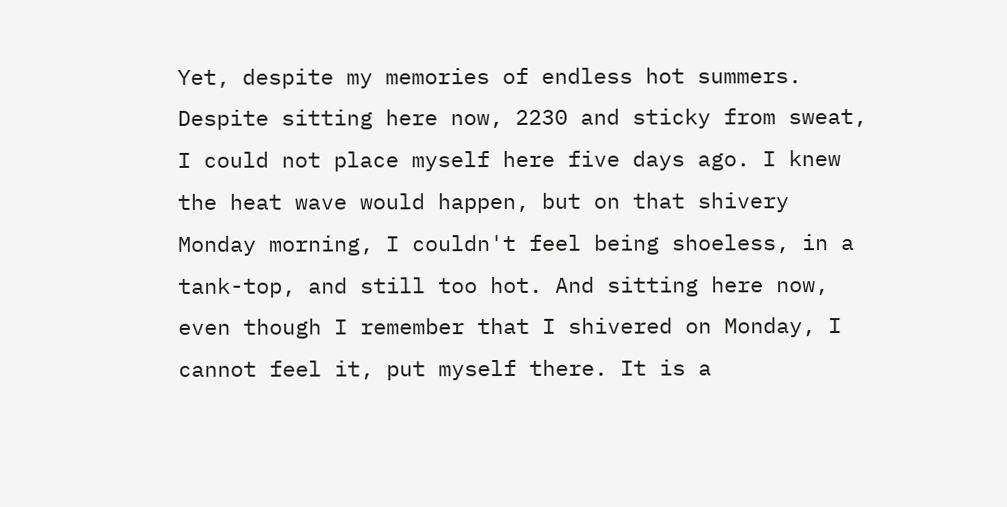Yet, despite my memories of endless hot summers. Despite sitting here now, 2230 and sticky from sweat, I could not place myself here five days ago. I knew the heat wave would happen, but on that shivery Monday morning, I couldn't feel being shoeless, in a tank-top, and still too hot. And sitting here now, even though I remember that I shivered on Monday, I cannot feel it, put myself there. It is a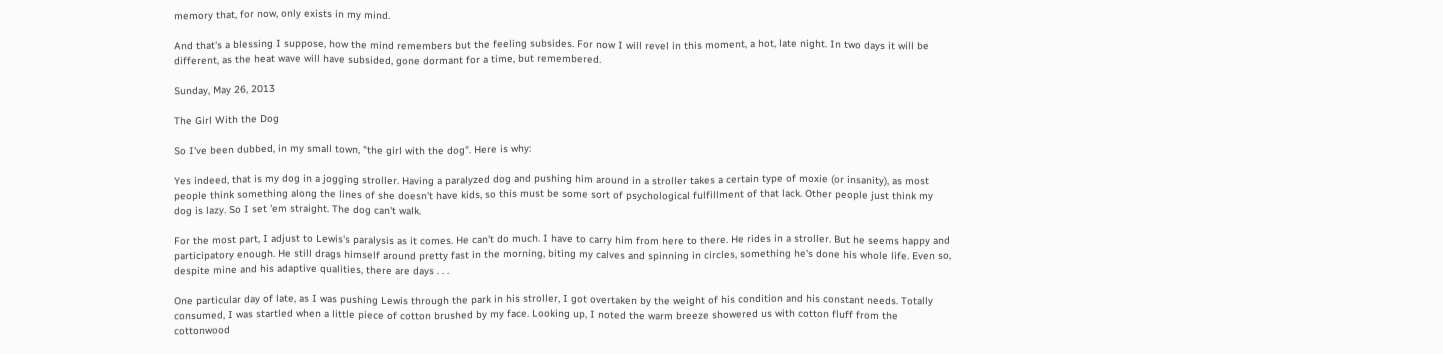memory that, for now, only exists in my mind.

And that's a blessing I suppose, how the mind remembers but the feeling subsides. For now I will revel in this moment, a hot, late night. In two days it will be different, as the heat wave will have subsided, gone dormant for a time, but remembered.

Sunday, May 26, 2013

The Girl With the Dog

So I've been dubbed, in my small town, "the girl with the dog". Here is why:

Yes indeed, that is my dog in a jogging stroller. Having a paralyzed dog and pushing him around in a stroller takes a certain type of moxie (or insanity), as most people think something along the lines of she doesn't have kids, so this must be some sort of psychological fulfillment of that lack. Other people just think my dog is lazy. So I set 'em straight. The dog can't walk.

For the most part, I adjust to Lewis's paralysis as it comes. He can't do much. I have to carry him from here to there. He rides in a stroller. But he seems happy and participatory enough. He still drags himself around pretty fast in the morning, biting my calves and spinning in circles, something he's done his whole life. Even so, despite mine and his adaptive qualities, there are days . . .

One particular day of late, as I was pushing Lewis through the park in his stroller, I got overtaken by the weight of his condition and his constant needs. Totally consumed, I was startled when a little piece of cotton brushed by my face. Looking up, I noted the warm breeze showered us with cotton fluff from the cottonwood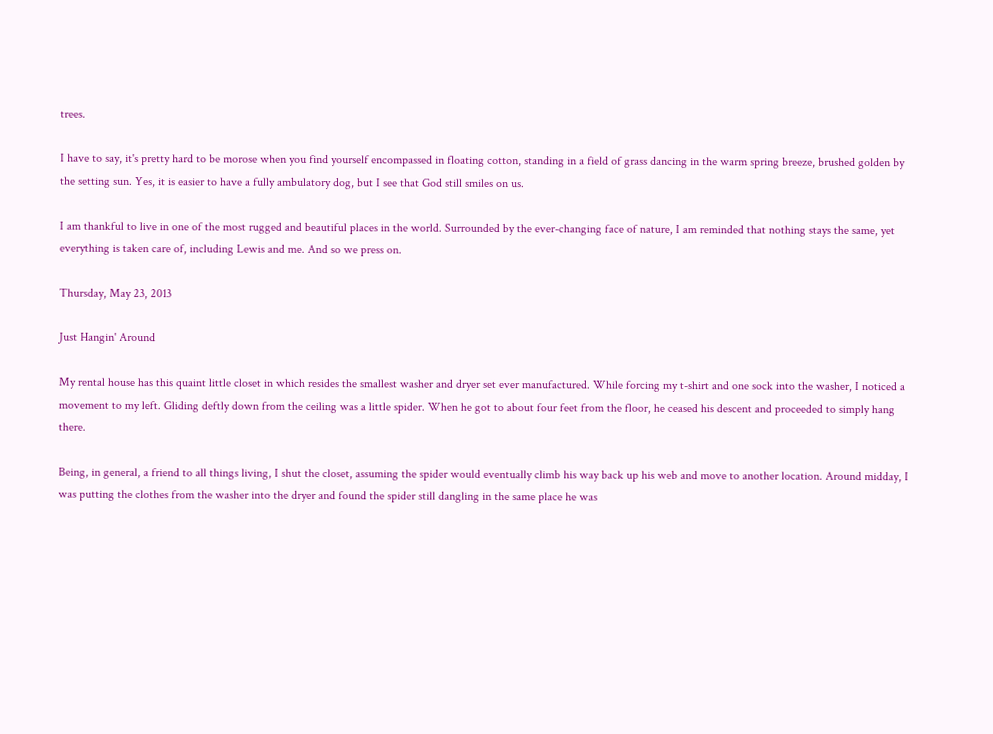trees.

I have to say, it's pretty hard to be morose when you find yourself encompassed in floating cotton, standing in a field of grass dancing in the warm spring breeze, brushed golden by the setting sun. Yes, it is easier to have a fully ambulatory dog, but I see that God still smiles on us.

I am thankful to live in one of the most rugged and beautiful places in the world. Surrounded by the ever-changing face of nature, I am reminded that nothing stays the same, yet everything is taken care of, including Lewis and me. And so we press on.

Thursday, May 23, 2013

Just Hangin' Around

My rental house has this quaint little closet in which resides the smallest washer and dryer set ever manufactured. While forcing my t-shirt and one sock into the washer, I noticed a movement to my left. Gliding deftly down from the ceiling was a little spider. When he got to about four feet from the floor, he ceased his descent and proceeded to simply hang there.

Being, in general, a friend to all things living, I shut the closet, assuming the spider would eventually climb his way back up his web and move to another location. Around midday, I was putting the clothes from the washer into the dryer and found the spider still dangling in the same place he was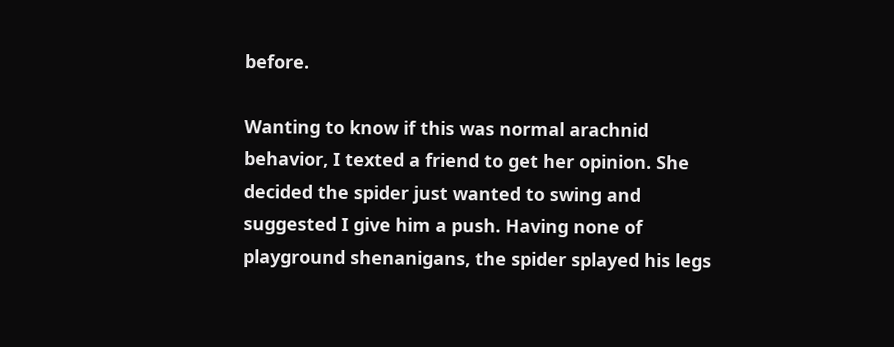before.

Wanting to know if this was normal arachnid behavior, I texted a friend to get her opinion. She decided the spider just wanted to swing and suggested I give him a push. Having none of playground shenanigans, the spider splayed his legs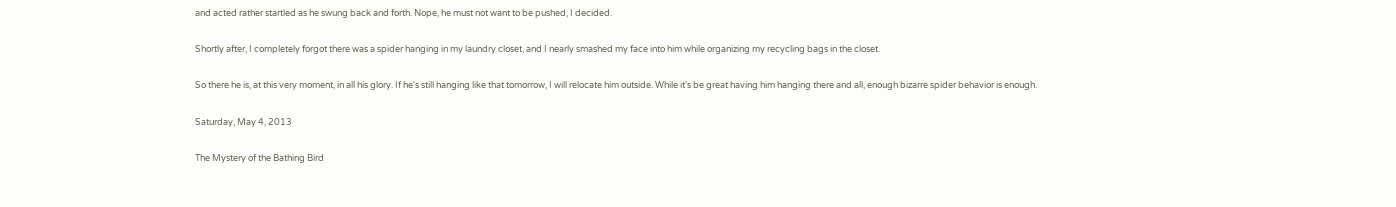and acted rather startled as he swung back and forth. Nope, he must not want to be pushed, I decided.

Shortly after, I completely forgot there was a spider hanging in my laundry closet, and I nearly smashed my face into him while organizing my recycling bags in the closet.

So there he is, at this very moment, in all his glory. If he's still hanging like that tomorrow, I will relocate him outside. While it's be great having him hanging there and all, enough bizarre spider behavior is enough.

Saturday, May 4, 2013

The Mystery of the Bathing Bird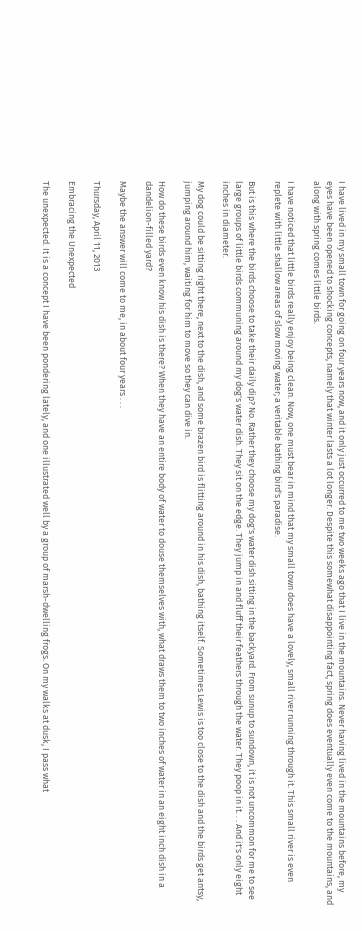I have lived in my small town for going on four years now, and it only just occurred to me two weeks ago that I live in the mountains. Never having lived in the mountains before, my eyes have been opened to shocking concepts, namely that winter lasts a lot longer. Despite this somewhat disappointing fact, spring does eventually even come to the mountains, and along with spring comes little birds.

I have noticed that little birds really enjoy being clean. Now, one must bear in mind that my small town does have a lovely, small river running through it. This small river is even replete with little shallow areas of slow moving water; a veritable bathing bird's paradise.

But is this where the birds choose to take their daily dip? No. Rather they choose my dog's water dish sitting in the backyard. From sunup to sundown, it is not uncommon for me to see large groups of little birds communing around my dog's water dish. They sit on the edge. They jump in and fluff their feathers through the water. They poop in it. . . And it's only eight inches in diameter.

My dog could be sitting right there, next to the dish, and some brazen bird is flitting around in his dish, bathing itself. Sometimes Lewis is too close to the dish and the birds get antsy, jumping around him, waiting for him to move so they can dive in.

How do these birds even know his dish is there? When they have an entire body of water to douse themselves with, what draws them to two inches of water in an eight inch dish in a dandelion-filled yard?

Maybe the answer will come to me, in about four years . . .

Thursday, April 11, 2013

Embracing the Unexpected

The unexpected. It is a concept I have been pondering lately, and one illustrated well by a group of marsh-dwelling frogs. On my walks at dusk, I pass what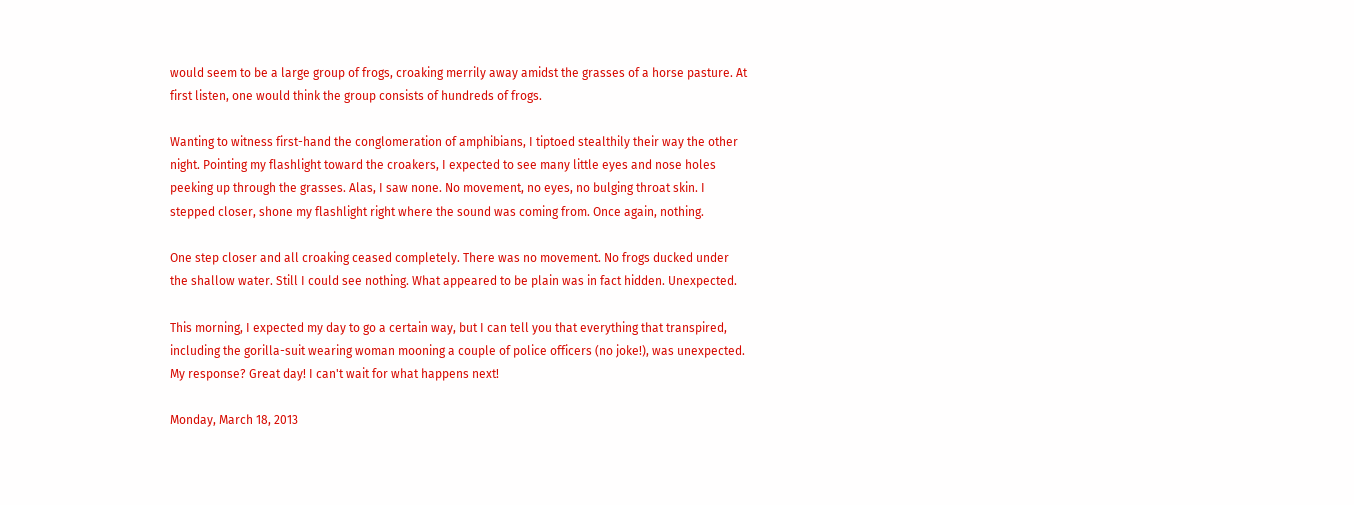would seem to be a large group of frogs, croaking merrily away amidst the grasses of a horse pasture. At first listen, one would think the group consists of hundreds of frogs.

Wanting to witness first-hand the conglomeration of amphibians, I tiptoed stealthily their way the other night. Pointing my flashlight toward the croakers, I expected to see many little eyes and nose holes peeking up through the grasses. Alas, I saw none. No movement, no eyes, no bulging throat skin. I stepped closer, shone my flashlight right where the sound was coming from. Once again, nothing.

One step closer and all croaking ceased completely. There was no movement. No frogs ducked under the shallow water. Still I could see nothing. What appeared to be plain was in fact hidden. Unexpected.

This morning, I expected my day to go a certain way, but I can tell you that everything that transpired, including the gorilla-suit wearing woman mooning a couple of police officers (no joke!), was unexpected. My response? Great day! I can't wait for what happens next!

Monday, March 18, 2013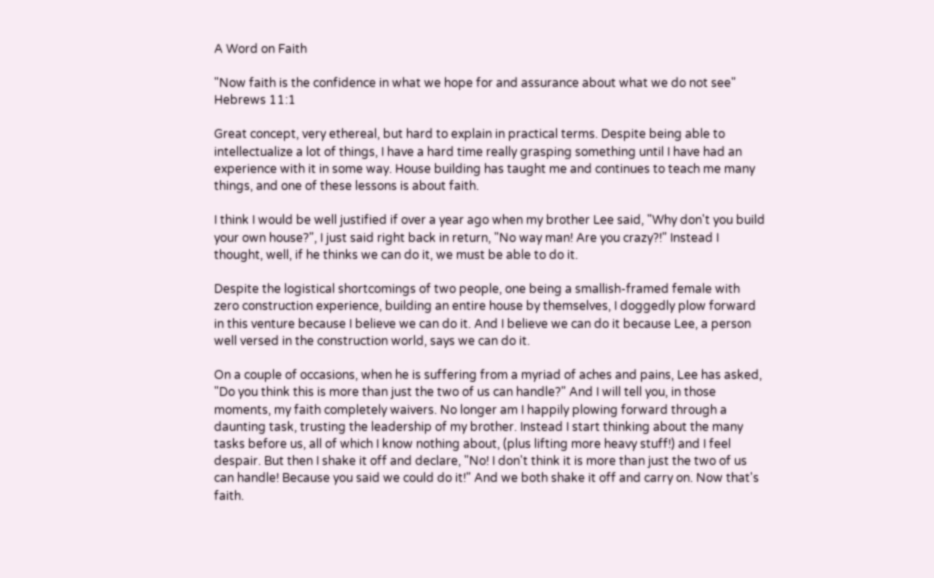A Word on Faith

"Now faith is the confidence in what we hope for and assurance about what we do not see" Hebrews 11:1

Great concept, very ethereal, but hard to explain in practical terms. Despite being able to intellectualize a lot of things, I have a hard time really grasping something until I have had an experience with it in some way. House building has taught me and continues to teach me many things, and one of these lessons is about faith.

I think I would be well justified if over a year ago when my brother Lee said, "Why don't you build your own house?", I just said right back in return, "No way man! Are you crazy?!" Instead I thought, well, if he thinks we can do it, we must be able to do it.

Despite the logistical shortcomings of two people, one being a smallish-framed female with zero construction experience, building an entire house by themselves, I doggedly plow forward in this venture because I believe we can do it. And I believe we can do it because Lee, a person well versed in the construction world, says we can do it.

On a couple of occasions, when he is suffering from a myriad of aches and pains, Lee has asked, "Do you think this is more than just the two of us can handle?" And I will tell you, in those moments, my faith completely waivers. No longer am I happily plowing forward through a daunting task, trusting the leadership of my brother. Instead I start thinking about the many tasks before us, all of which I know nothing about, (plus lifting more heavy stuff!) and I feel despair. But then I shake it off and declare, "No! I don't think it is more than just the two of us can handle! Because you said we could do it!" And we both shake it off and carry on. Now that's faith.